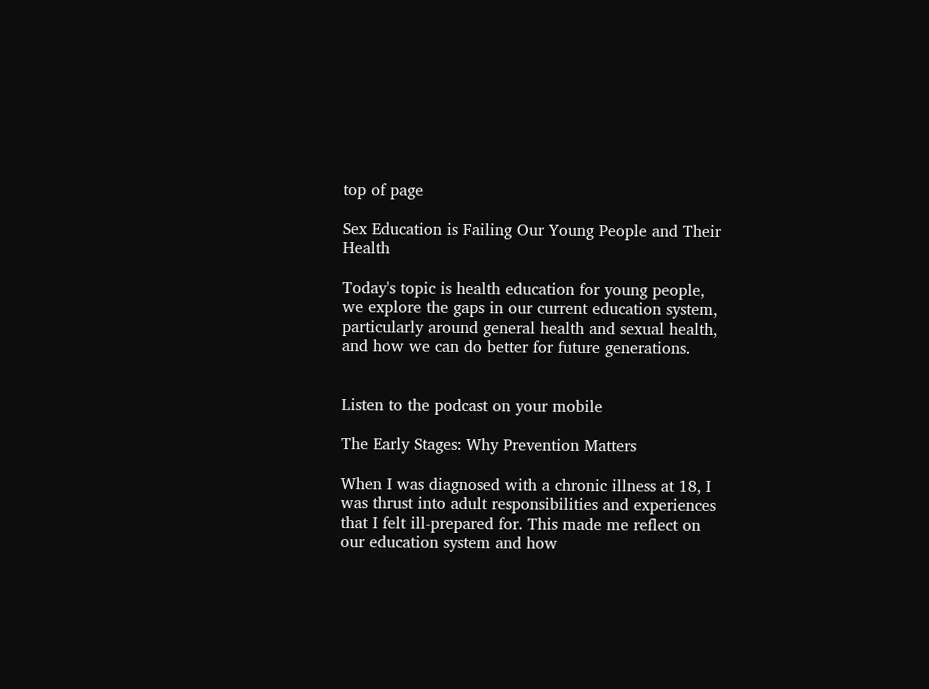top of page

Sex Education is Failing Our Young People and Their Health

Today's topic is health education for young people, we explore the gaps in our current education system, particularly around general health and sexual health, and how we can do better for future generations.


Listen to the podcast on your mobile

The Early Stages: Why Prevention Matters

When I was diagnosed with a chronic illness at 18, I was thrust into adult responsibilities and experiences that I felt ill-prepared for. This made me reflect on our education system and how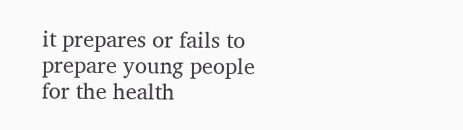it prepares or fails to prepare young people for the health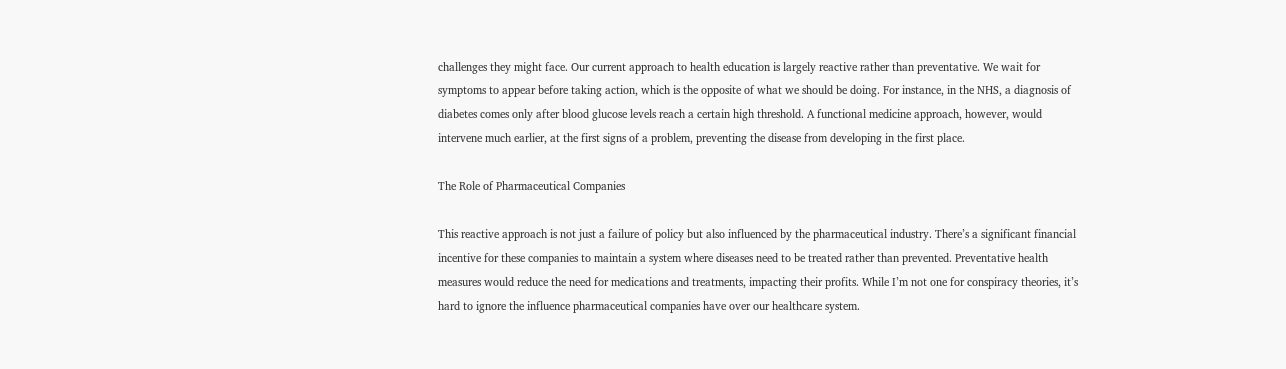challenges they might face. Our current approach to health education is largely reactive rather than preventative. We wait for symptoms to appear before taking action, which is the opposite of what we should be doing. For instance, in the NHS, a diagnosis of diabetes comes only after blood glucose levels reach a certain high threshold. A functional medicine approach, however, would intervene much earlier, at the first signs of a problem, preventing the disease from developing in the first place.

The Role of Pharmaceutical Companies

This reactive approach is not just a failure of policy but also influenced by the pharmaceutical industry. There’s a significant financial incentive for these companies to maintain a system where diseases need to be treated rather than prevented. Preventative health measures would reduce the need for medications and treatments, impacting their profits. While I’m not one for conspiracy theories, it’s hard to ignore the influence pharmaceutical companies have over our healthcare system.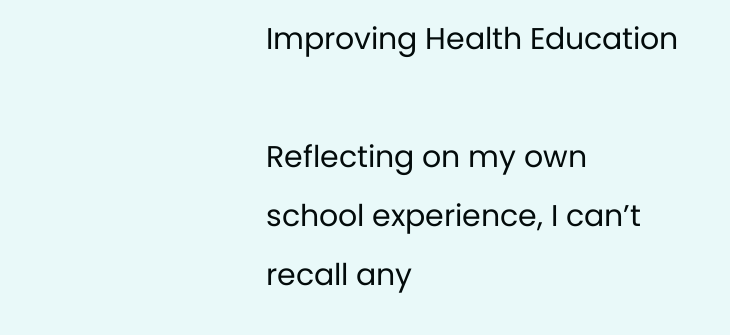Improving Health Education

Reflecting on my own school experience, I can’t recall any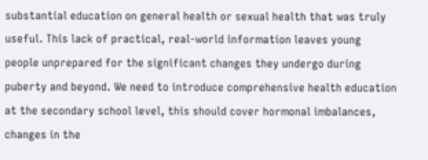substantial education on general health or sexual health that was truly useful. This lack of practical, real-world information leaves young people unprepared for the significant changes they undergo during puberty and beyond. We need to introduce comprehensive health education at the secondary school level, this should cover hormonal imbalances, changes in the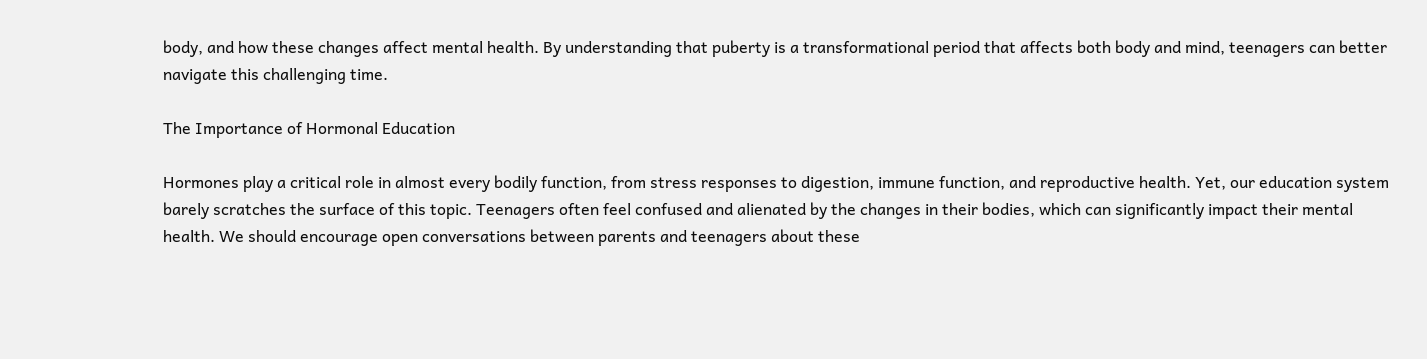body, and how these changes affect mental health. By understanding that puberty is a transformational period that affects both body and mind, teenagers can better navigate this challenging time.

The Importance of Hormonal Education

Hormones play a critical role in almost every bodily function, from stress responses to digestion, immune function, and reproductive health. Yet, our education system barely scratches the surface of this topic. Teenagers often feel confused and alienated by the changes in their bodies, which can significantly impact their mental health. We should encourage open conversations between parents and teenagers about these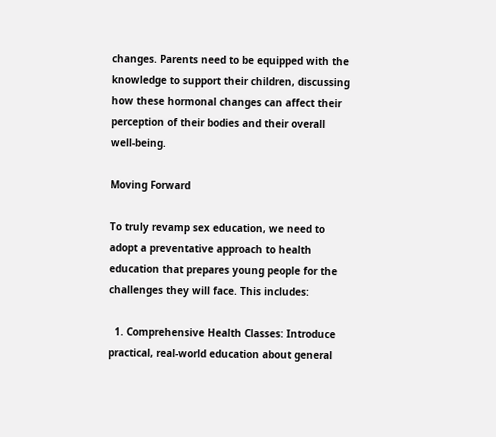changes. Parents need to be equipped with the knowledge to support their children, discussing how these hormonal changes can affect their perception of their bodies and their overall well-being.

Moving Forward

To truly revamp sex education, we need to adopt a preventative approach to health education that prepares young people for the challenges they will face. This includes:

  1. Comprehensive Health Classes: Introduce practical, real-world education about general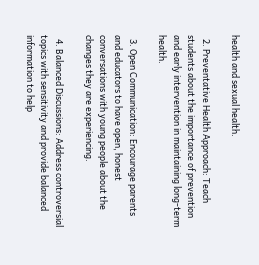health and sexual health.

  2. Preventative Health Approach: Teach students about the importance of prevention and early intervention in maintaining long-term health.

  3. Open Communication: Encourage parents and educators to have open, honest conversations with young people about the changes they are experiencing.

  4. Balanced Discussions: Address controversial topics with sensitivity and provide balanced information to help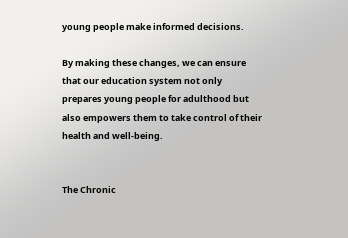young people make informed decisions.

By making these changes, we can ensure that our education system not only prepares young people for adulthood but also empowers them to take control of their health and well-being.


The Chronic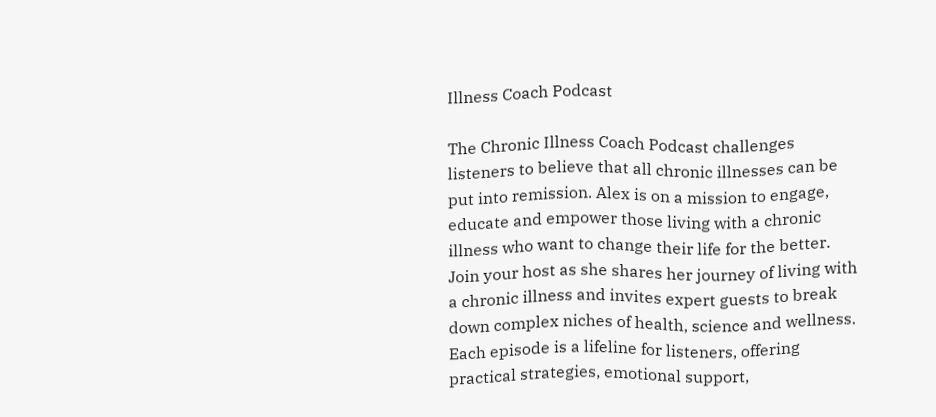Illness Coach Podcast

The Chronic Illness Coach Podcast challenges listeners to believe that all chronic illnesses can be put into remission. Alex is on a mission to engage, educate and empower those living with a chronic illness who want to change their life for the better. Join your host as she shares her journey of living with a chronic illness and invites expert guests to break down complex niches of health, science and wellness. Each episode is a lifeline for listeners, offering practical strategies, emotional support,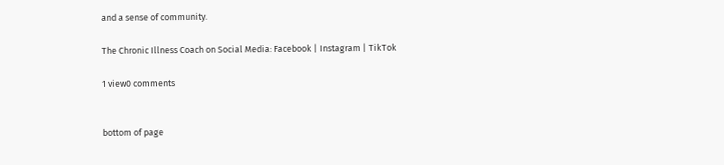and a sense of community.

The Chronic Illness Coach on Social Media: Facebook | Instagram | TikTok

1 view0 comments


bottom of page